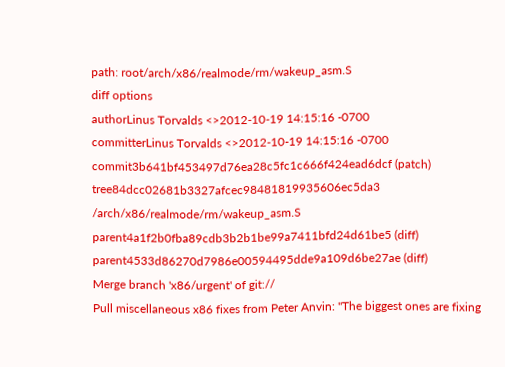path: root/arch/x86/realmode/rm/wakeup_asm.S
diff options
authorLinus Torvalds <>2012-10-19 14:15:16 -0700
committerLinus Torvalds <>2012-10-19 14:15:16 -0700
commit3b641bf453497d76ea28c5fc1c666f424ead6dcf (patch)
tree84dcc02681b3327afcec98481819935606ec5da3 /arch/x86/realmode/rm/wakeup_asm.S
parent4a1f2b0fba89cdb3b2b1be99a7411bfd24d61be5 (diff)
parent4533d86270d7986e00594495dde9a109d6be27ae (diff)
Merge branch 'x86/urgent' of git://
Pull miscellaneous x86 fixes from Peter Anvin: "The biggest ones are fixing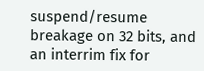suspend/resume breakage on 32 bits, and an interrim fix for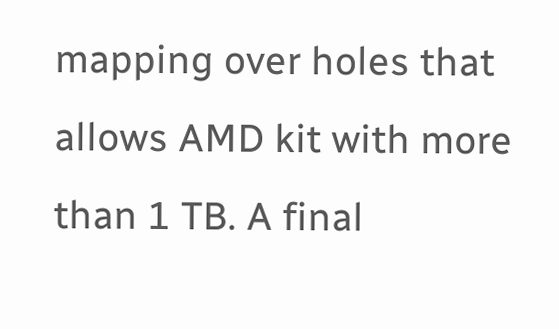mapping over holes that allows AMD kit with more than 1 TB. A final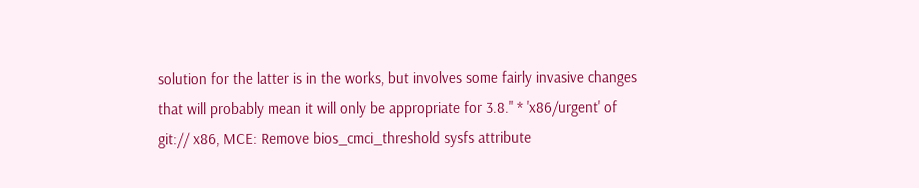solution for the latter is in the works, but involves some fairly invasive changes that will probably mean it will only be appropriate for 3.8." * 'x86/urgent' of git:// x86, MCE: Remove bios_cmci_threshold sysfs attribute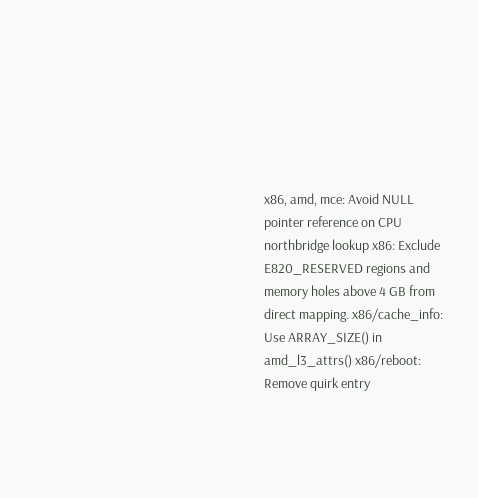x86, amd, mce: Avoid NULL pointer reference on CPU northbridge lookup x86: Exclude E820_RESERVED regions and memory holes above 4 GB from direct mapping. x86/cache_info: Use ARRAY_SIZE() in amd_l3_attrs() x86/reboot: Remove quirk entry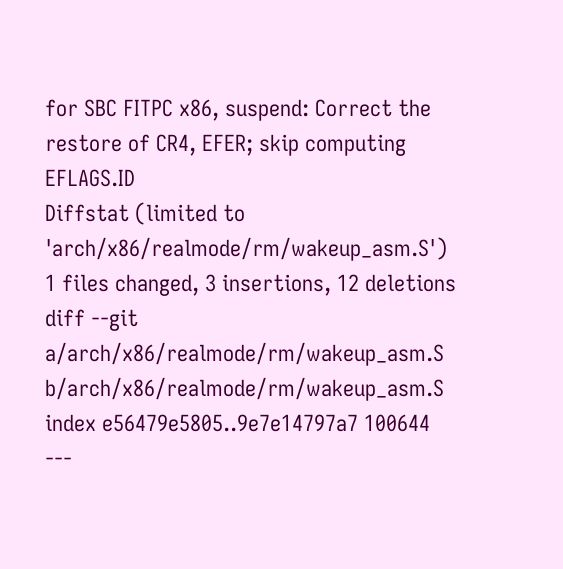for SBC FITPC x86, suspend: Correct the restore of CR4, EFER; skip computing EFLAGS.ID
Diffstat (limited to 'arch/x86/realmode/rm/wakeup_asm.S')
1 files changed, 3 insertions, 12 deletions
diff --git a/arch/x86/realmode/rm/wakeup_asm.S b/arch/x86/realmode/rm/wakeup_asm.S
index e56479e5805..9e7e14797a7 100644
---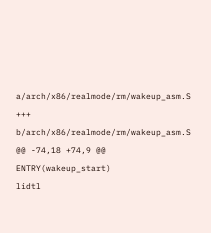a/arch/x86/realmode/rm/wakeup_asm.S
+++ b/arch/x86/realmode/rm/wakeup_asm.S
@@ -74,18 +74,9 @@ ENTRY(wakeup_start)
lidtl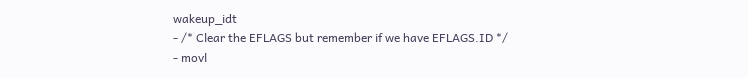wakeup_idt
- /* Clear the EFLAGS but remember if we have EFLAGS.ID */
- movl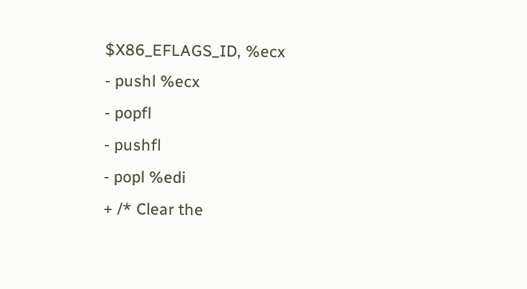$X86_EFLAGS_ID, %ecx
- pushl %ecx
- popfl
- pushfl
- popl %edi
+ /* Clear the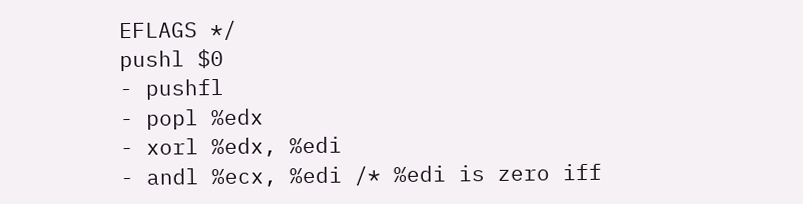EFLAGS */
pushl $0
- pushfl
- popl %edx
- xorl %edx, %edi
- andl %ecx, %edi /* %edi is zero iff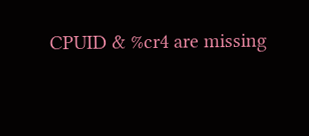CPUID & %cr4 are missing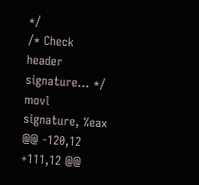*/
/* Check header signature... */
movl signature, %eax
@@ -120,12 +111,12 @@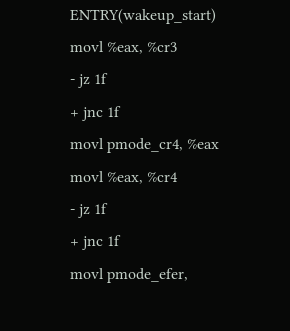ENTRY(wakeup_start)
movl %eax, %cr3
- jz 1f
+ jnc 1f
movl pmode_cr4, %eax
movl %eax, %cr4
- jz 1f
+ jnc 1f
movl pmode_efer,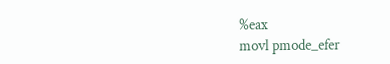%eax
movl pmode_efer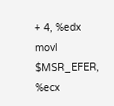+ 4, %edx
movl $MSR_EFER, %ecx